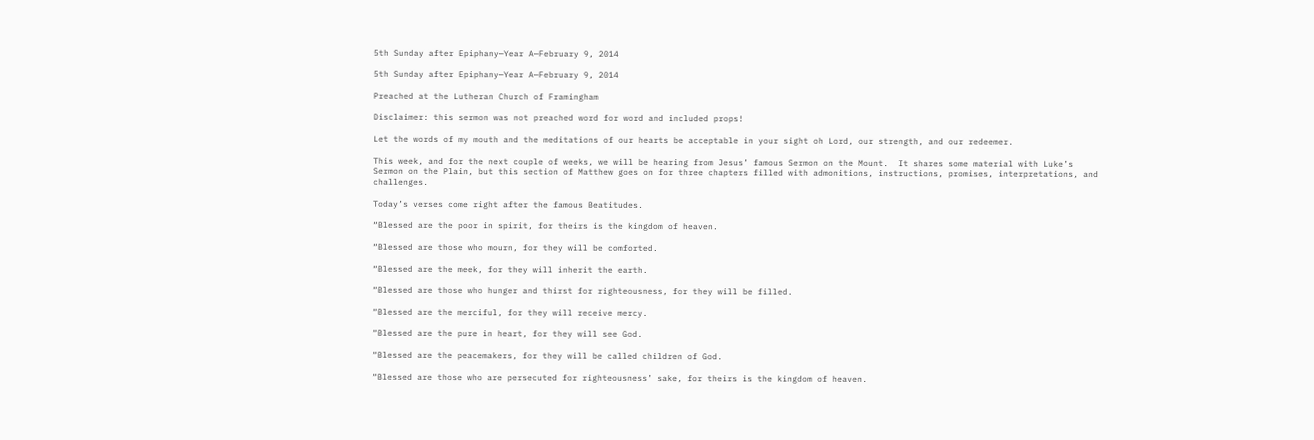5th Sunday after Epiphany—Year A—February 9, 2014

5th Sunday after Epiphany—Year A—February 9, 2014

Preached at the Lutheran Church of Framingham

Disclaimer: this sermon was not preached word for word and included props!

Let the words of my mouth and the meditations of our hearts be acceptable in your sight oh Lord, our strength, and our redeemer.

This week, and for the next couple of weeks, we will be hearing from Jesus’ famous Sermon on the Mount.  It shares some material with Luke’s Sermon on the Plain, but this section of Matthew goes on for three chapters filled with admonitions, instructions, promises, interpretations, and challenges.

Today’s verses come right after the famous Beatitudes.

“Blessed are the poor in spirit, for theirs is the kingdom of heaven.

“Blessed are those who mourn, for they will be comforted.

“Blessed are the meek, for they will inherit the earth.

“Blessed are those who hunger and thirst for righteousness, for they will be filled.

“Blessed are the merciful, for they will receive mercy.

“Blessed are the pure in heart, for they will see God.

“Blessed are the peacemakers, for they will be called children of God.

“Blessed are those who are persecuted for righteousness’ sake, for theirs is the kingdom of heaven.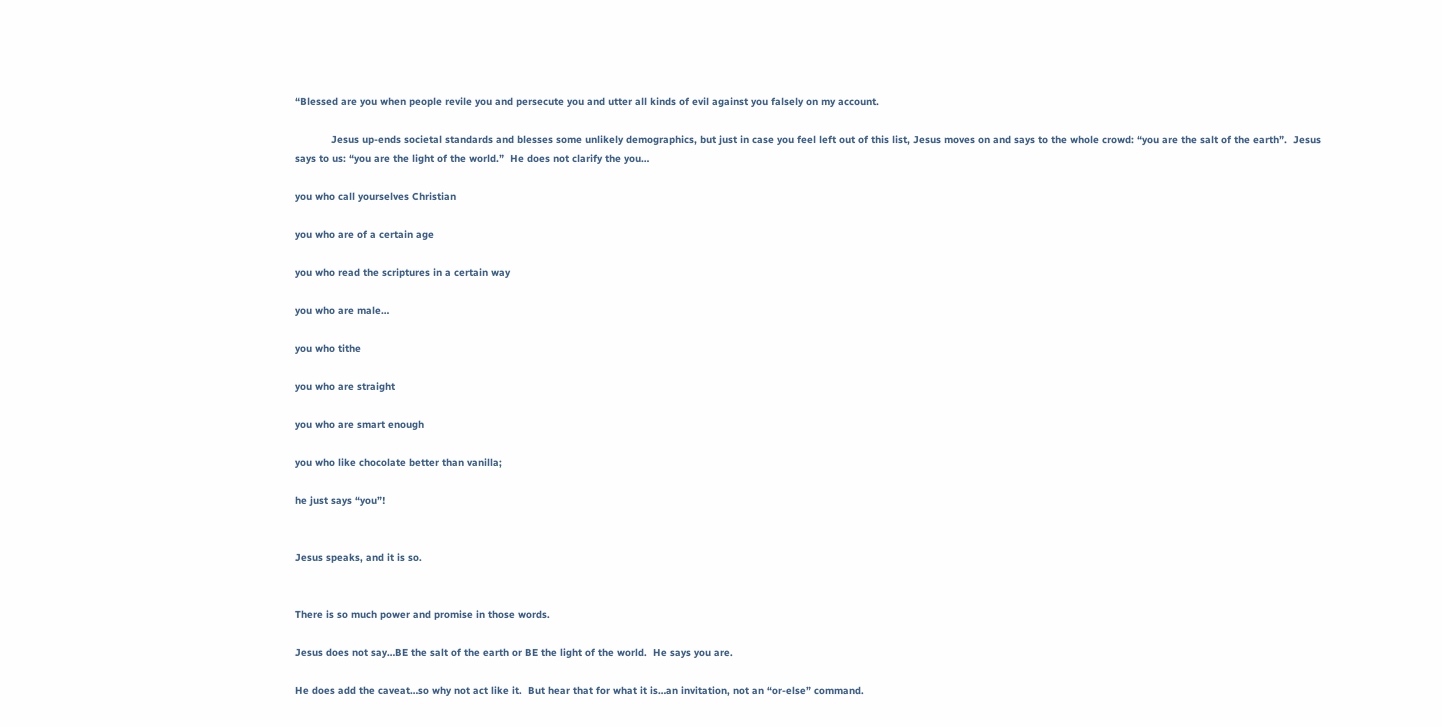“Blessed are you when people revile you and persecute you and utter all kinds of evil against you falsely on my account.

            Jesus up-ends societal standards and blesses some unlikely demographics, but just in case you feel left out of this list, Jesus moves on and says to the whole crowd: “you are the salt of the earth”.  Jesus says to us: “you are the light of the world.”  He does not clarify the you…

you who call yourselves Christian

you who are of a certain age

you who read the scriptures in a certain way

you who are male…

you who tithe

you who are straight

you who are smart enough

you who like chocolate better than vanilla;

he just says “you”!


Jesus speaks, and it is so.


There is so much power and promise in those words.

Jesus does not say…BE the salt of the earth or BE the light of the world.  He says you are.

He does add the caveat…so why not act like it.  But hear that for what it is…an invitation, not an “or-else” command.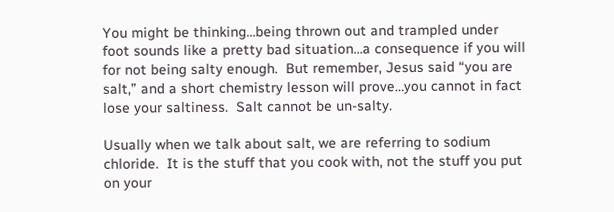You might be thinking…being thrown out and trampled under foot sounds like a pretty bad situation…a consequence if you will for not being salty enough.  But remember, Jesus said “you are salt,” and a short chemistry lesson will prove…you cannot in fact lose your saltiness.  Salt cannot be un-salty.

Usually when we talk about salt, we are referring to sodium chloride.  It is the stuff that you cook with, not the stuff you put on your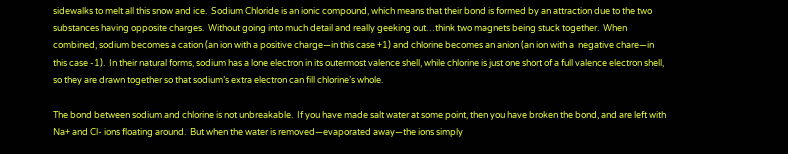sidewalks to melt all this snow and ice.  Sodium Chloride is an ionic compound, which means that their bond is formed by an attraction due to the two substances having opposite charges.  Without going into much detail and really geeking out…think two magnets being stuck together.  When combined, sodium becomes a cation (an ion with a positive charge—in this case +1) and chlorine becomes an anion (an ion with a  negative chare—in this case -1).  In their natural forms, sodium has a lone electron in its outermost valence shell, while chlorine is just one short of a full valence electron shell, so they are drawn together so that sodium’s extra electron can fill chlorine’s whole.

The bond between sodium and chlorine is not unbreakable.  If you have made salt water at some point, then you have broken the bond, and are left with Na+ and Cl- ions floating around.  But when the water is removed—evaporated away—the ions simply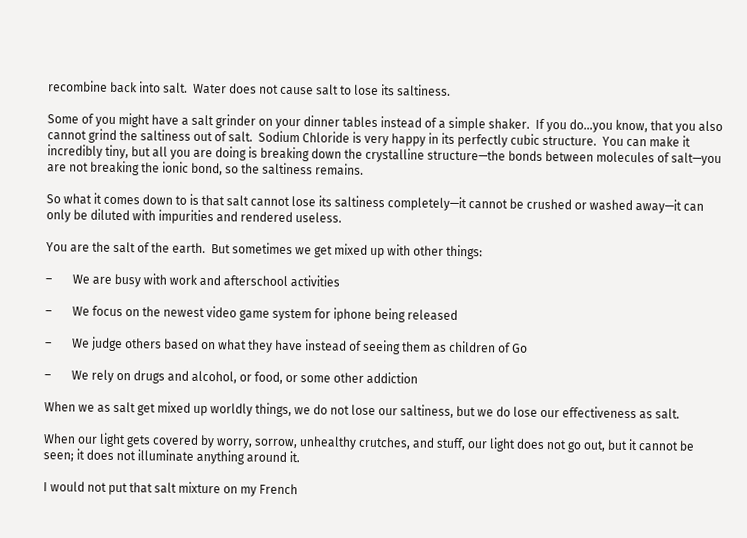recombine back into salt.  Water does not cause salt to lose its saltiness.

Some of you might have a salt grinder on your dinner tables instead of a simple shaker.  If you do…you know, that you also cannot grind the saltiness out of salt.  Sodium Chloride is very happy in its perfectly cubic structure.  You can make it incredibly tiny, but all you are doing is breaking down the crystalline structure—the bonds between molecules of salt—you are not breaking the ionic bond, so the saltiness remains.

So what it comes down to is that salt cannot lose its saltiness completely—it cannot be crushed or washed away—it can only be diluted with impurities and rendered useless.

You are the salt of the earth.  But sometimes we get mixed up with other things:

–       We are busy with work and afterschool activities

–       We focus on the newest video game system for iphone being released

–       We judge others based on what they have instead of seeing them as children of Go

–       We rely on drugs and alcohol, or food, or some other addiction

When we as salt get mixed up worldly things, we do not lose our saltiness, but we do lose our effectiveness as salt.

When our light gets covered by worry, sorrow, unhealthy crutches, and stuff, our light does not go out, but it cannot be seen; it does not illuminate anything around it.

I would not put that salt mixture on my French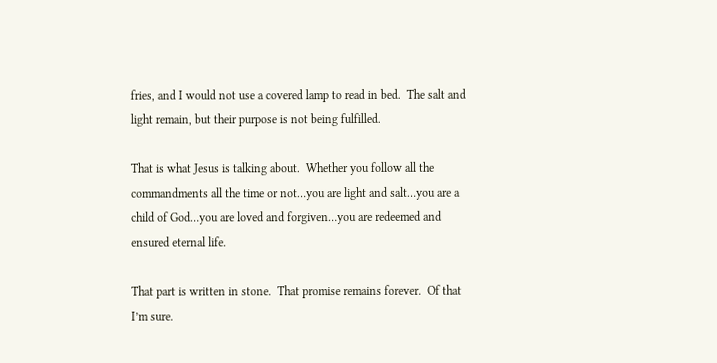fries, and I would not use a covered lamp to read in bed.  The salt and light remain, but their purpose is not being fulfilled.

That is what Jesus is talking about.  Whether you follow all the commandments all the time or not…you are light and salt…you are a child of God…you are loved and forgiven…you are redeemed and ensured eternal life.

That part is written in stone.  That promise remains forever.  Of that I’m sure.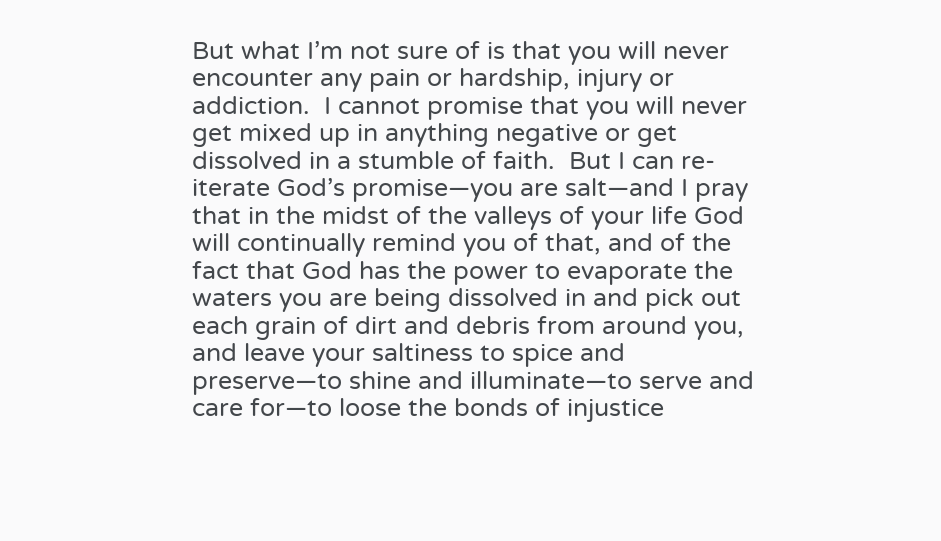But what I’m not sure of is that you will never encounter any pain or hardship, injury or addiction.  I cannot promise that you will never get mixed up in anything negative or get dissolved in a stumble of faith.  But I can re-iterate God’s promise—you are salt—and I pray that in the midst of the valleys of your life God will continually remind you of that, and of the fact that God has the power to evaporate the waters you are being dissolved in and pick out each grain of dirt and debris from around you, and leave your saltiness to spice and preserve—to shine and illuminate—to serve and care for—to loose the bonds of injustice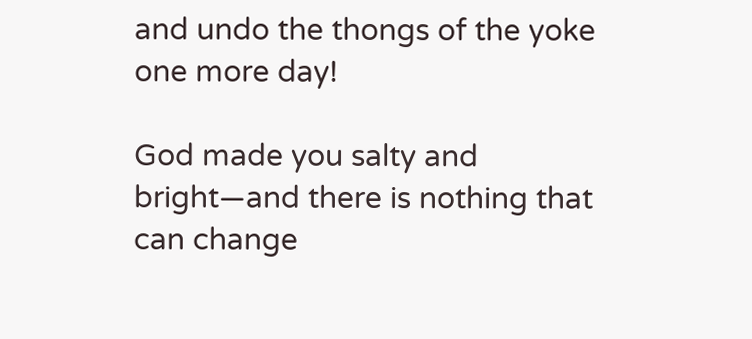and undo the thongs of the yoke one more day!

God made you salty and bright—and there is nothing that can change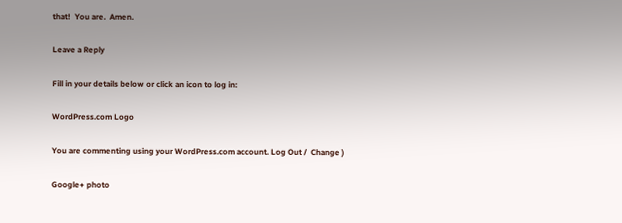that!  You are.  Amen.

Leave a Reply

Fill in your details below or click an icon to log in:

WordPress.com Logo

You are commenting using your WordPress.com account. Log Out /  Change )

Google+ photo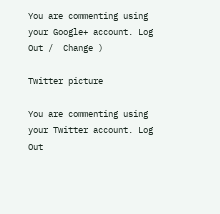You are commenting using your Google+ account. Log Out /  Change )

Twitter picture

You are commenting using your Twitter account. Log Out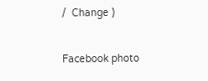/  Change )

Facebook photo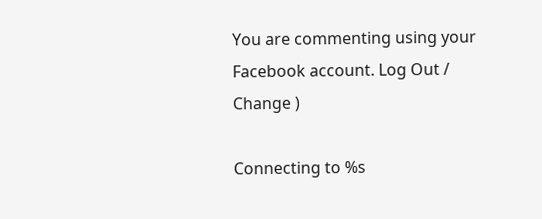You are commenting using your Facebook account. Log Out /  Change )

Connecting to %s